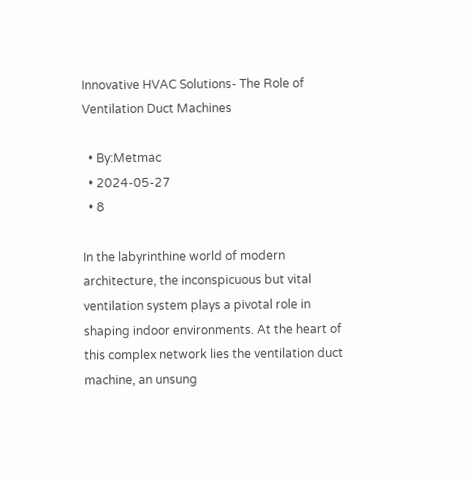Innovative HVAC Solutions- The Role of Ventilation Duct Machines

  • By:Metmac
  • 2024-05-27
  • 8

In the labyrinthine world of modern architecture, the inconspicuous but vital ventilation system plays a pivotal role in shaping indoor environments. At the heart of this complex network lies the ventilation duct machine, an unsung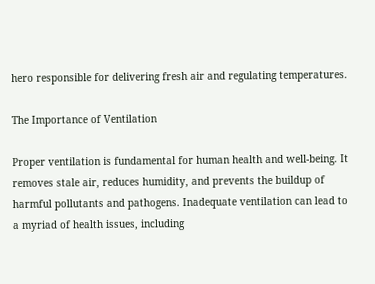hero responsible for delivering fresh air and regulating temperatures.

The Importance of Ventilation

Proper ventilation is fundamental for human health and well-being. It removes stale air, reduces humidity, and prevents the buildup of harmful pollutants and pathogens. Inadequate ventilation can lead to a myriad of health issues, including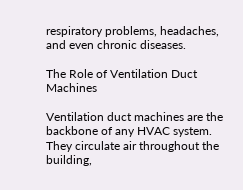respiratory problems, headaches, and even chronic diseases.

The Role of Ventilation Duct Machines

Ventilation duct machines are the backbone of any HVAC system. They circulate air throughout the building,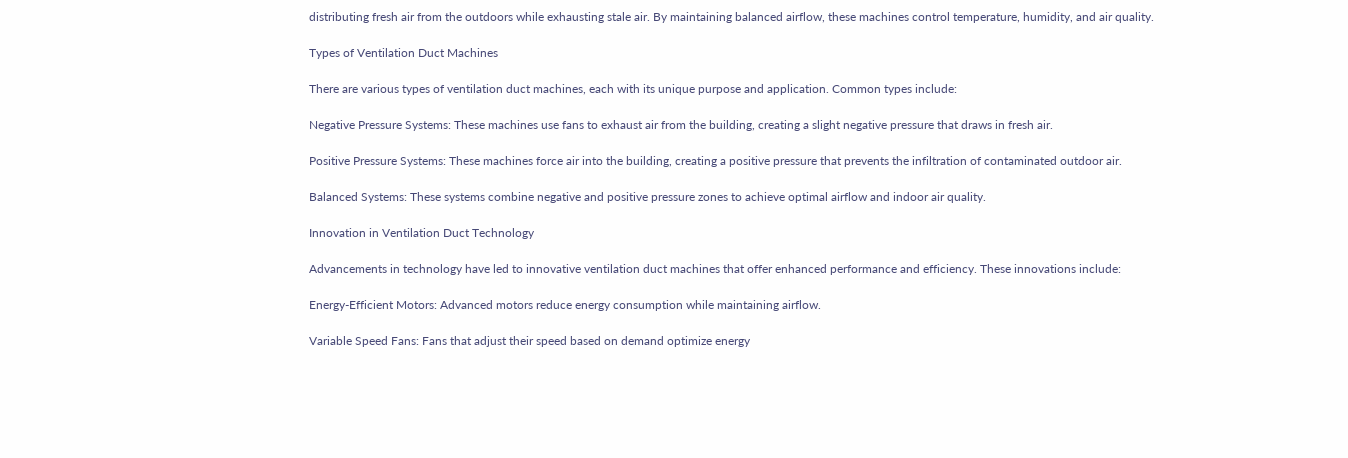distributing fresh air from the outdoors while exhausting stale air. By maintaining balanced airflow, these machines control temperature, humidity, and air quality.

Types of Ventilation Duct Machines

There are various types of ventilation duct machines, each with its unique purpose and application. Common types include:

Negative Pressure Systems: These machines use fans to exhaust air from the building, creating a slight negative pressure that draws in fresh air.

Positive Pressure Systems: These machines force air into the building, creating a positive pressure that prevents the infiltration of contaminated outdoor air.

Balanced Systems: These systems combine negative and positive pressure zones to achieve optimal airflow and indoor air quality.

Innovation in Ventilation Duct Technology

Advancements in technology have led to innovative ventilation duct machines that offer enhanced performance and efficiency. These innovations include:

Energy-Efficient Motors: Advanced motors reduce energy consumption while maintaining airflow.

Variable Speed Fans: Fans that adjust their speed based on demand optimize energy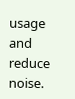usage and reduce noise.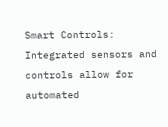Smart Controls: Integrated sensors and controls allow for automated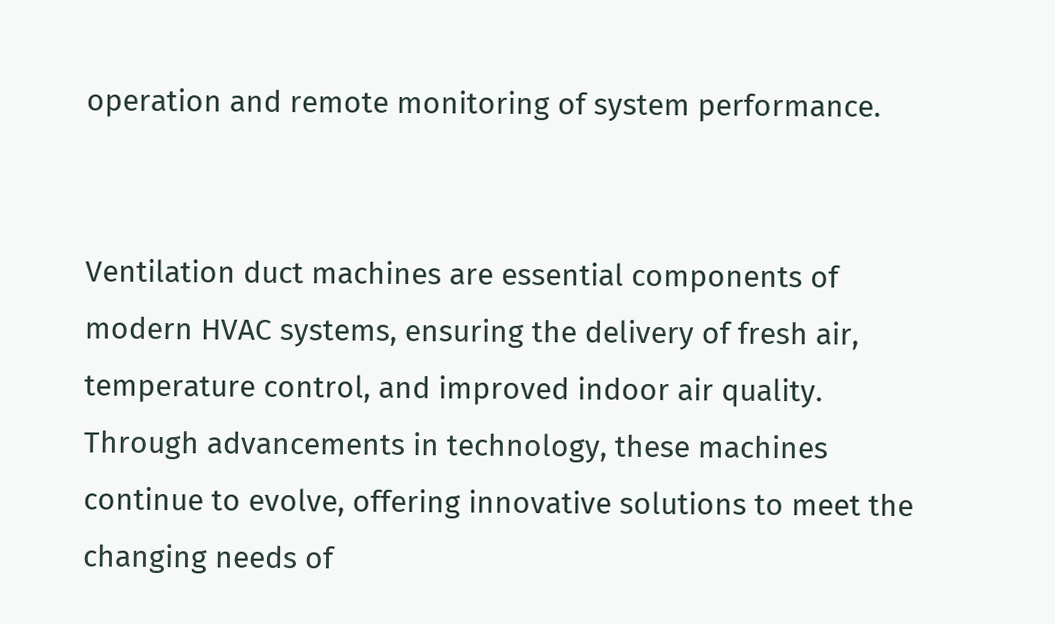operation and remote monitoring of system performance.


Ventilation duct machines are essential components of modern HVAC systems, ensuring the delivery of fresh air, temperature control, and improved indoor air quality. Through advancements in technology, these machines continue to evolve, offering innovative solutions to meet the changing needs of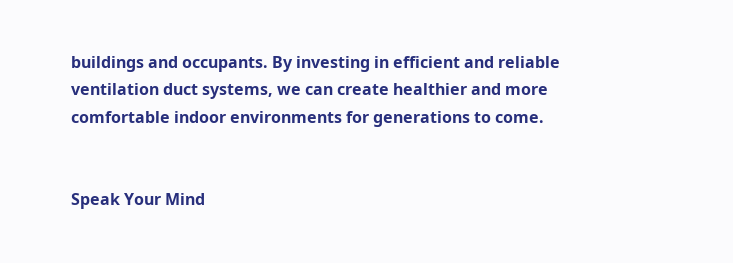buildings and occupants. By investing in efficient and reliable ventilation duct systems, we can create healthier and more comfortable indoor environments for generations to come.


Speak Your Mind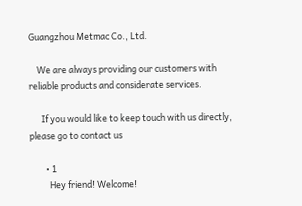Guangzhou Metmac Co., Ltd.

    We are always providing our customers with reliable products and considerate services.

      If you would like to keep touch with us directly, please go to contact us

        • 1
          Hey friend! Welcome!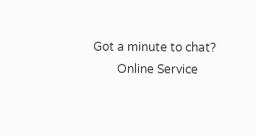Got a minute to chat?
        Online Service